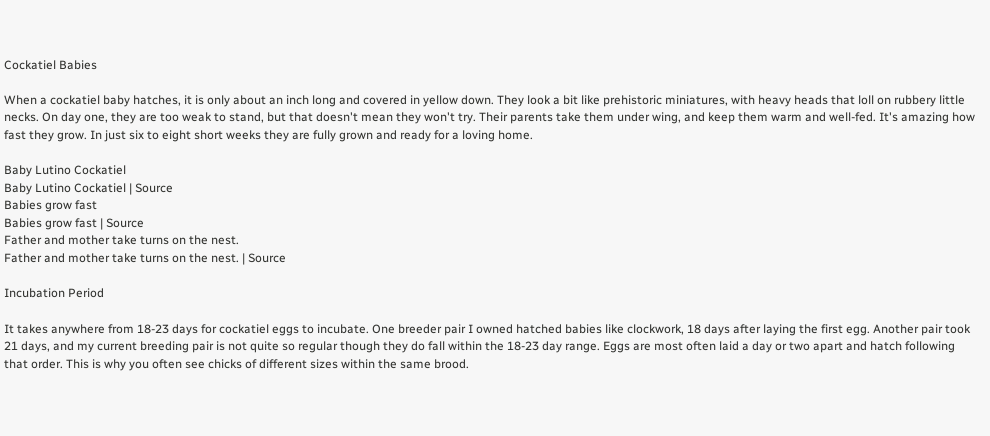Cockatiel Babies

When a cockatiel baby hatches, it is only about an inch long and covered in yellow down. They look a bit like prehistoric miniatures, with heavy heads that loll on rubbery little necks. On day one, they are too weak to stand, but that doesn't mean they won't try. Their parents take them under wing, and keep them warm and well-fed. It's amazing how fast they grow. In just six to eight short weeks they are fully grown and ready for a loving home.

Baby Lutino Cockatiel
Baby Lutino Cockatiel | Source
Babies grow fast
Babies grow fast | Source
Father and mother take turns on the nest.
Father and mother take turns on the nest. | Source

Incubation Period

It takes anywhere from 18-23 days for cockatiel eggs to incubate. One breeder pair I owned hatched babies like clockwork, 18 days after laying the first egg. Another pair took 21 days, and my current breeding pair is not quite so regular though they do fall within the 18-23 day range. Eggs are most often laid a day or two apart and hatch following that order. This is why you often see chicks of different sizes within the same brood.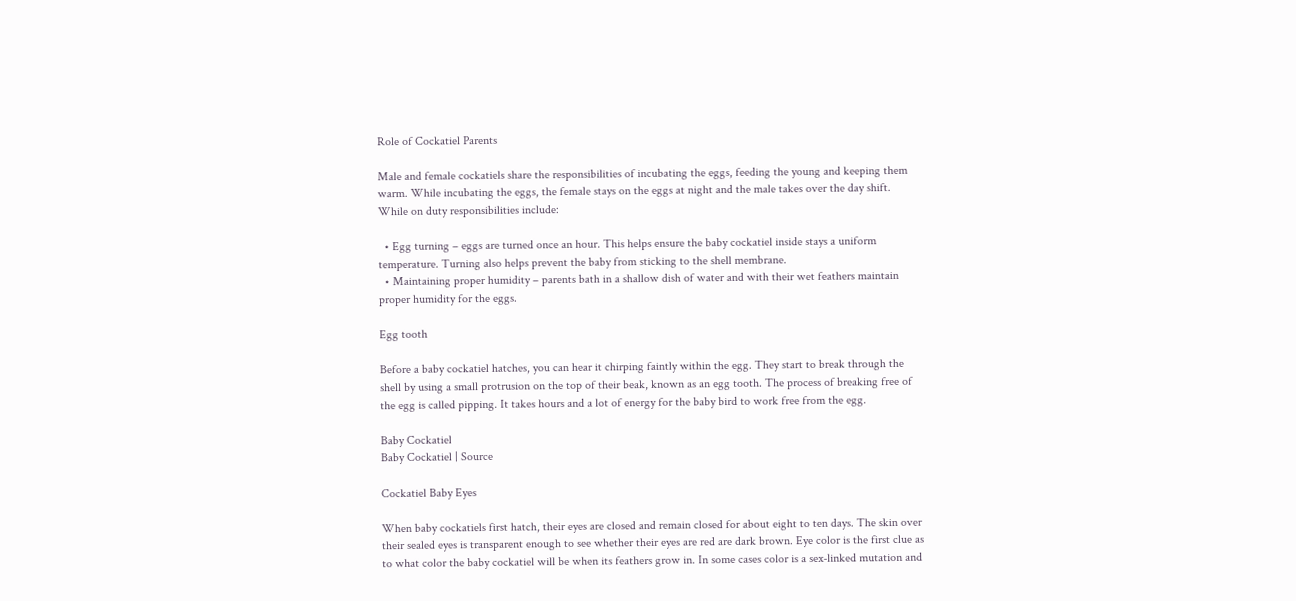Role of Cockatiel Parents

Male and female cockatiels share the responsibilities of incubating the eggs, feeding the young and keeping them warm. While incubating the eggs, the female stays on the eggs at night and the male takes over the day shift. While on duty responsibilities include:

  • Egg turning – eggs are turned once an hour. This helps ensure the baby cockatiel inside stays a uniform temperature. Turning also helps prevent the baby from sticking to the shell membrane.
  • Maintaining proper humidity – parents bath in a shallow dish of water and with their wet feathers maintain proper humidity for the eggs.

Egg tooth

Before a baby cockatiel hatches, you can hear it chirping faintly within the egg. They start to break through the shell by using a small protrusion on the top of their beak, known as an egg tooth. The process of breaking free of the egg is called pipping. It takes hours and a lot of energy for the baby bird to work free from the egg.

Baby Cockatiel
Baby Cockatiel | Source

Cockatiel Baby Eyes

When baby cockatiels first hatch, their eyes are closed and remain closed for about eight to ten days. The skin over their sealed eyes is transparent enough to see whether their eyes are red are dark brown. Eye color is the first clue as to what color the baby cockatiel will be when its feathers grow in. In some cases color is a sex-linked mutation and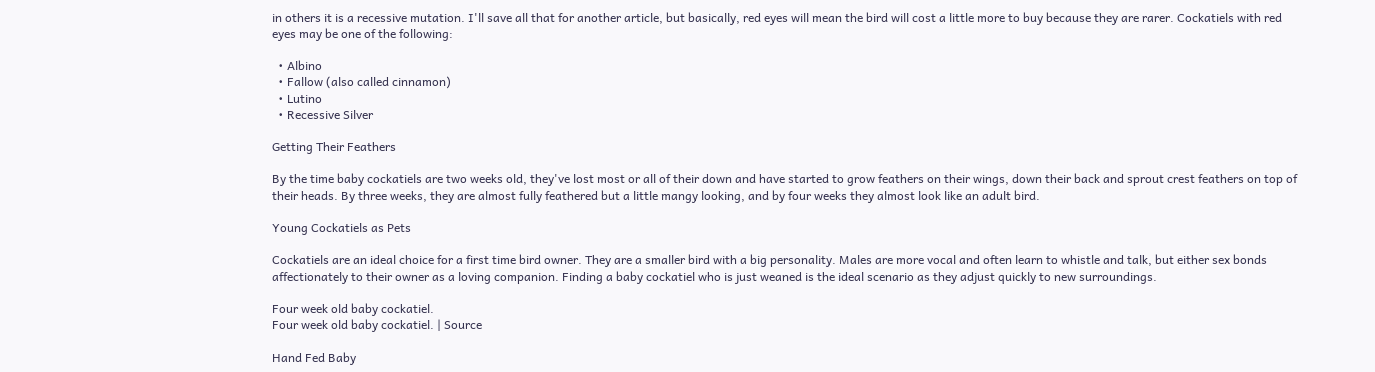in others it is a recessive mutation. I'll save all that for another article, but basically, red eyes will mean the bird will cost a little more to buy because they are rarer. Cockatiels with red eyes may be one of the following:

  • Albino
  • Fallow (also called cinnamon)
  • Lutino
  • Recessive Silver

Getting Their Feathers

By the time baby cockatiels are two weeks old, they've lost most or all of their down and have started to grow feathers on their wings, down their back and sprout crest feathers on top of their heads. By three weeks, they are almost fully feathered but a little mangy looking, and by four weeks they almost look like an adult bird.

Young Cockatiels as Pets

Cockatiels are an ideal choice for a first time bird owner. They are a smaller bird with a big personality. Males are more vocal and often learn to whistle and talk, but either sex bonds affectionately to their owner as a loving companion. Finding a baby cockatiel who is just weaned is the ideal scenario as they adjust quickly to new surroundings.

Four week old baby cockatiel.
Four week old baby cockatiel. | Source

Hand Fed Baby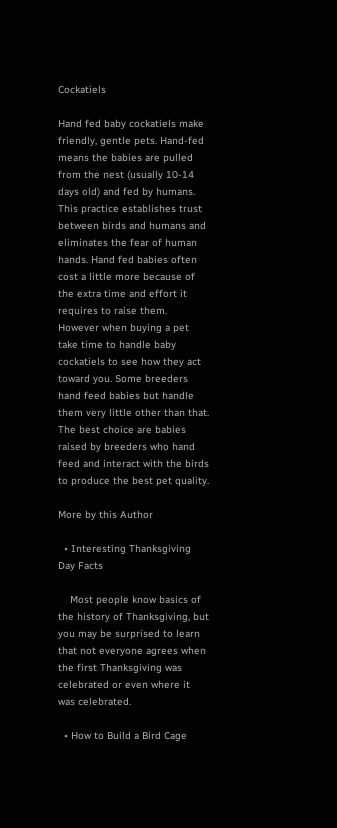Cockatiels

Hand fed baby cockatiels make friendly, gentle pets. Hand-fed means the babies are pulled from the nest (usually 10-14 days old) and fed by humans. This practice establishes trust between birds and humans and eliminates the fear of human hands. Hand fed babies often cost a little more because of the extra time and effort it requires to raise them. However when buying a pet take time to handle baby cockatiels to see how they act toward you. Some breeders hand feed babies but handle them very little other than that. The best choice are babies raised by breeders who hand feed and interact with the birds to produce the best pet quality.

More by this Author

  • Interesting Thanksgiving Day Facts

    Most people know basics of the history of Thanksgiving, but you may be surprised to learn that not everyone agrees when the first Thanksgiving was celebrated or even where it was celebrated.

  • How to Build a Bird Cage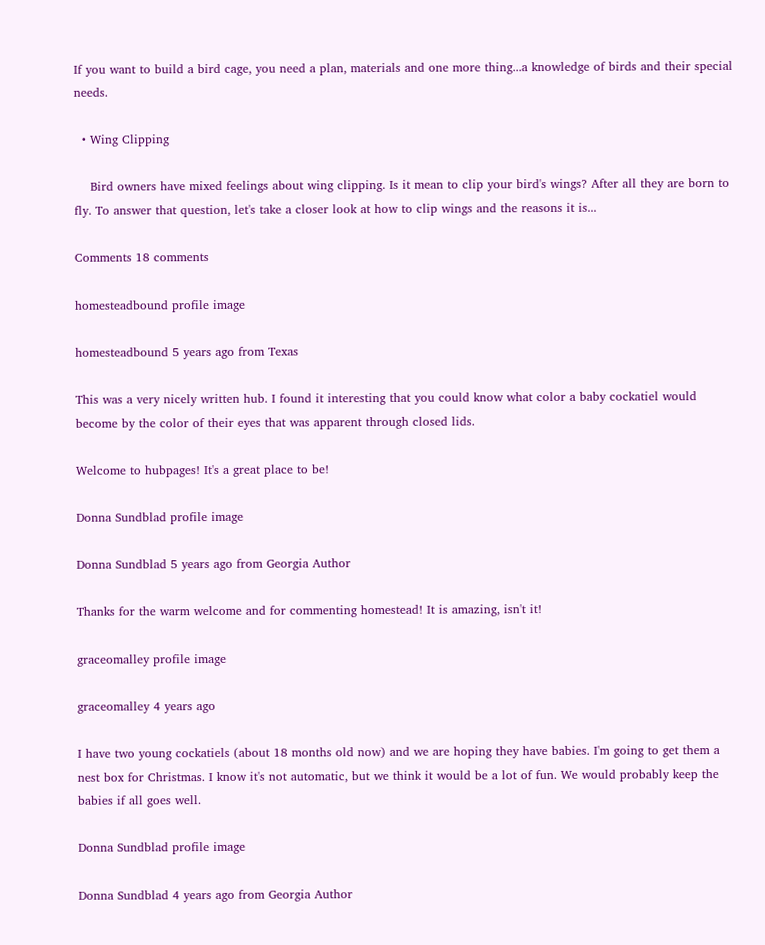If you want to build a bird cage, you need a plan, materials and one more thing...a knowledge of birds and their special needs.

  • Wing Clipping

    Bird owners have mixed feelings about wing clipping. Is it mean to clip your bird's wings? After all they are born to fly. To answer that question, let's take a closer look at how to clip wings and the reasons it is...

Comments 18 comments

homesteadbound profile image

homesteadbound 5 years ago from Texas

This was a very nicely written hub. I found it interesting that you could know what color a baby cockatiel would become by the color of their eyes that was apparent through closed lids.

Welcome to hubpages! It's a great place to be!

Donna Sundblad profile image

Donna Sundblad 5 years ago from Georgia Author

Thanks for the warm welcome and for commenting homestead! It is amazing, isn't it!

graceomalley profile image

graceomalley 4 years ago

I have two young cockatiels (about 18 months old now) and we are hoping they have babies. I'm going to get them a nest box for Christmas. I know it's not automatic, but we think it would be a lot of fun. We would probably keep the babies if all goes well.

Donna Sundblad profile image

Donna Sundblad 4 years ago from Georgia Author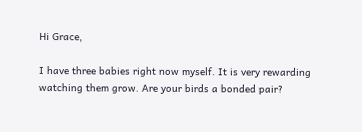Hi Grace,

I have three babies right now myself. It is very rewarding watching them grow. Are your birds a bonded pair?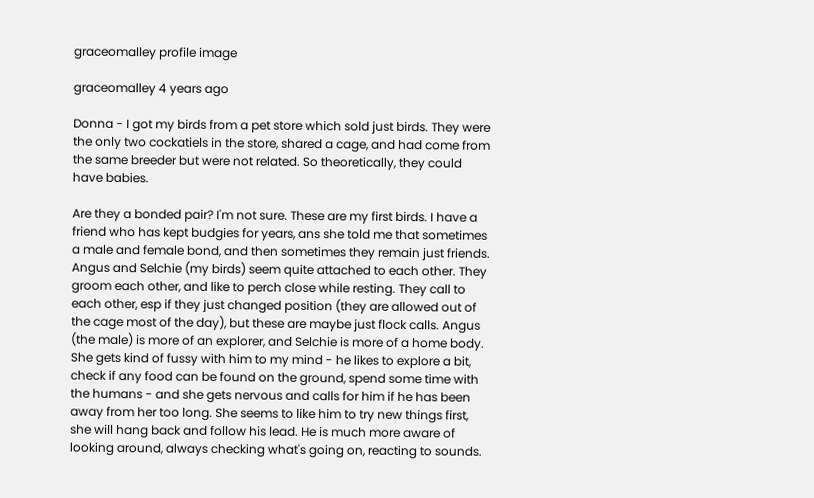graceomalley profile image

graceomalley 4 years ago

Donna - I got my birds from a pet store which sold just birds. They were the only two cockatiels in the store, shared a cage, and had come from the same breeder but were not related. So theoretically, they could have babies.

Are they a bonded pair? I'm not sure. These are my first birds. I have a friend who has kept budgies for years, ans she told me that sometimes a male and female bond, and then sometimes they remain just friends. Angus and Selchie (my birds) seem quite attached to each other. They groom each other, and like to perch close while resting. They call to each other, esp if they just changed position (they are allowed out of the cage most of the day), but these are maybe just flock calls. Angus (the male) is more of an explorer, and Selchie is more of a home body. She gets kind of fussy with him to my mind - he likes to explore a bit, check if any food can be found on the ground, spend some time with the humans - and she gets nervous and calls for him if he has been away from her too long. She seems to like him to try new things first, she will hang back and follow his lead. He is much more aware of looking around, always checking what's going on, reacting to sounds.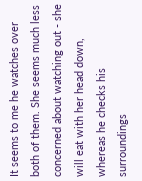It seems to me he watches over both of them. She seems much less concerned about watching out - she will eat with her head down, whereas he checks his surroundings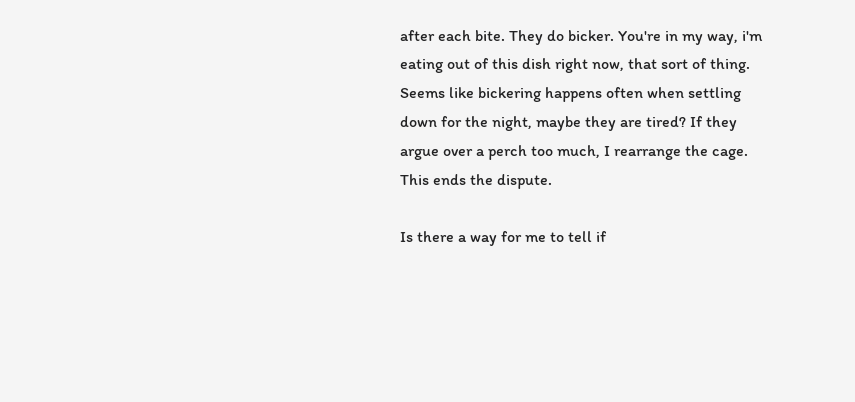after each bite. They do bicker. You're in my way, i'm eating out of this dish right now, that sort of thing. Seems like bickering happens often when settling down for the night, maybe they are tired? If they argue over a perch too much, I rearrange the cage. This ends the dispute.

Is there a way for me to tell if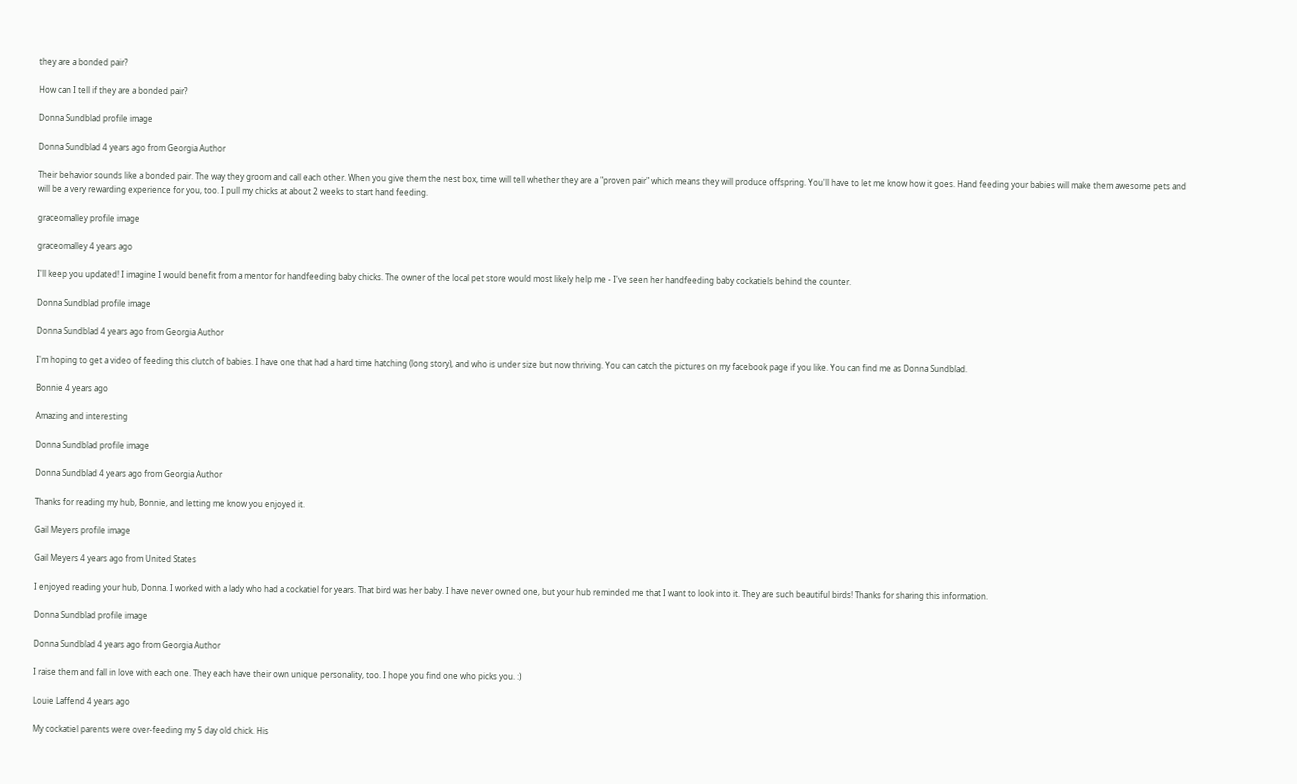they are a bonded pair?

How can I tell if they are a bonded pair?

Donna Sundblad profile image

Donna Sundblad 4 years ago from Georgia Author

Their behavior sounds like a bonded pair. The way they groom and call each other. When you give them the nest box, time will tell whether they are a "proven pair" which means they will produce offspring. You'll have to let me know how it goes. Hand feeding your babies will make them awesome pets and will be a very rewarding experience for you, too. I pull my chicks at about 2 weeks to start hand feeding.

graceomalley profile image

graceomalley 4 years ago

I'll keep you updated! I imagine I would benefit from a mentor for handfeeding baby chicks. The owner of the local pet store would most likely help me - I've seen her handfeeding baby cockatiels behind the counter.

Donna Sundblad profile image

Donna Sundblad 4 years ago from Georgia Author

I'm hoping to get a video of feeding this clutch of babies. I have one that had a hard time hatching (long story), and who is under size but now thriving. You can catch the pictures on my facebook page if you like. You can find me as Donna Sundblad.

Bonnie 4 years ago

Amazing and interesting

Donna Sundblad profile image

Donna Sundblad 4 years ago from Georgia Author

Thanks for reading my hub, Bonnie, and letting me know you enjoyed it.

Gail Meyers profile image

Gail Meyers 4 years ago from United States

I enjoyed reading your hub, Donna. I worked with a lady who had a cockatiel for years. That bird was her baby. I have never owned one, but your hub reminded me that I want to look into it. They are such beautiful birds! Thanks for sharing this information.

Donna Sundblad profile image

Donna Sundblad 4 years ago from Georgia Author

I raise them and fall in love with each one. They each have their own unique personality, too. I hope you find one who picks you. :)

Louie Laffend 4 years ago

My cockatiel parents were over-feeding my 5 day old chick. His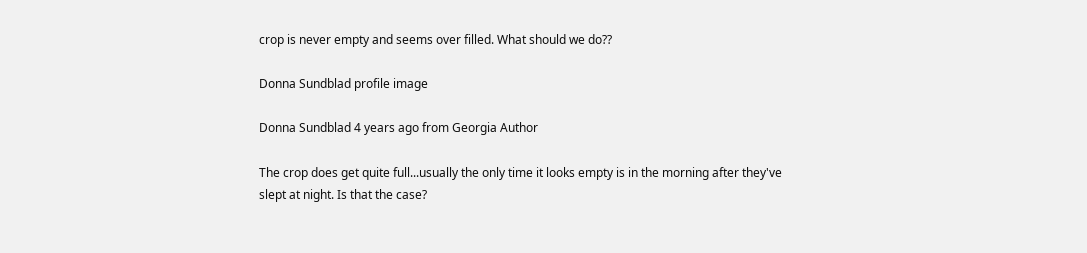crop is never empty and seems over filled. What should we do??

Donna Sundblad profile image

Donna Sundblad 4 years ago from Georgia Author

The crop does get quite full...usually the only time it looks empty is in the morning after they've slept at night. Is that the case?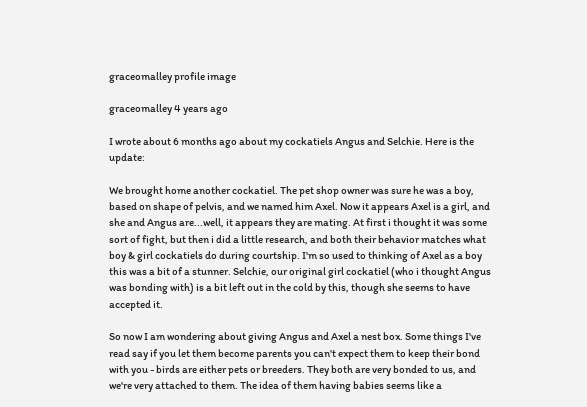graceomalley profile image

graceomalley 4 years ago

I wrote about 6 months ago about my cockatiels Angus and Selchie. Here is the update:

We brought home another cockatiel. The pet shop owner was sure he was a boy, based on shape of pelvis, and we named him Axel. Now it appears Axel is a girl, and she and Angus are...well, it appears they are mating. At first i thought it was some sort of fight, but then i did a little research, and both their behavior matches what boy & girl cockatiels do during courtship. I'm so used to thinking of Axel as a boy this was a bit of a stunner. Selchie, our original girl cockatiel (who i thought Angus was bonding with) is a bit left out in the cold by this, though she seems to have accepted it.

So now I am wondering about giving Angus and Axel a nest box. Some things I've read say if you let them become parents you can't expect them to keep their bond with you - birds are either pets or breeders. They both are very bonded to us, and we're very attached to them. The idea of them having babies seems like a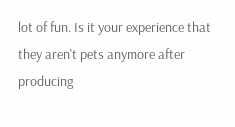lot of fun. Is it your experience that they aren't pets anymore after producing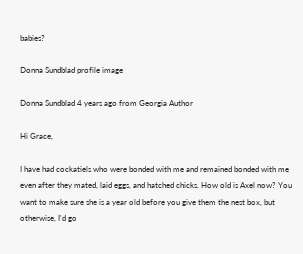babies?

Donna Sundblad profile image

Donna Sundblad 4 years ago from Georgia Author

Hi Grace,

I have had cockatiels who were bonded with me and remained bonded with me even after they mated, laid eggs, and hatched chicks. How old is Axel now? You want to make sure she is a year old before you give them the nest box, but otherwise, I'd go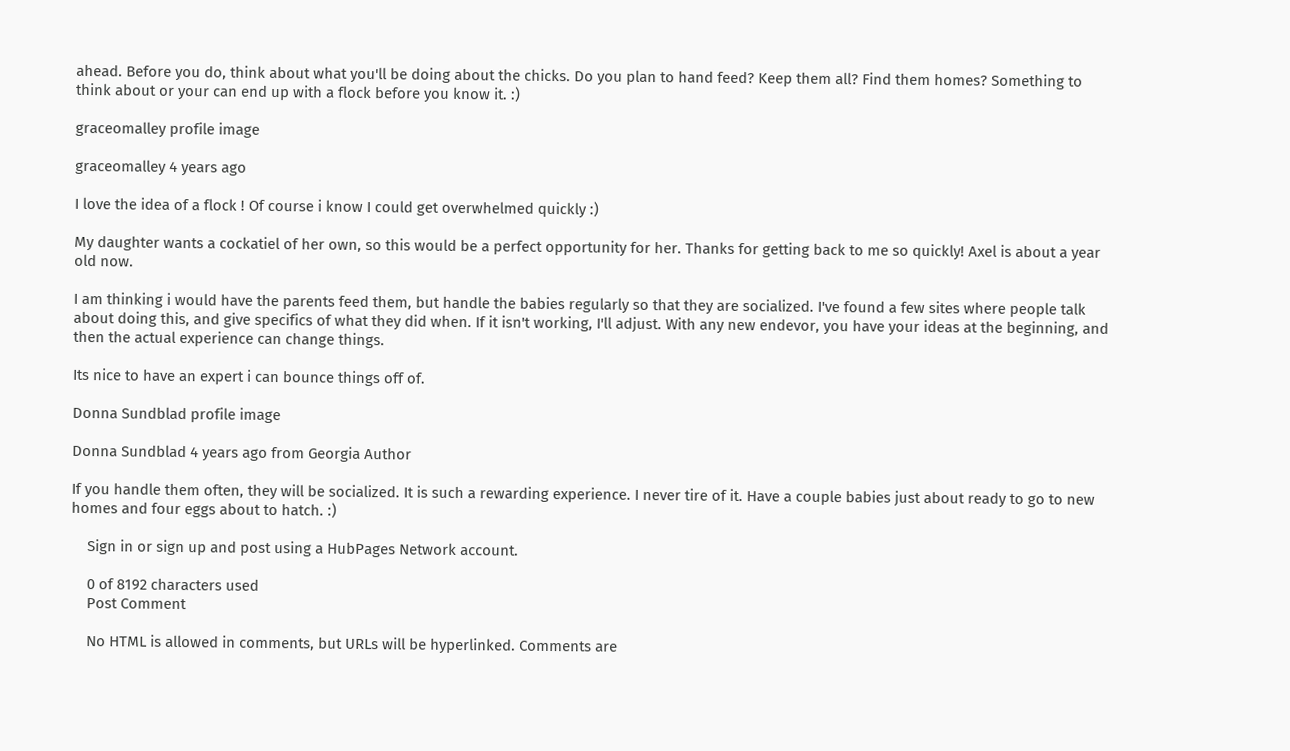ahead. Before you do, think about what you'll be doing about the chicks. Do you plan to hand feed? Keep them all? Find them homes? Something to think about or your can end up with a flock before you know it. :)

graceomalley profile image

graceomalley 4 years ago

I love the idea of a flock ! Of course i know I could get overwhelmed quickly :)

My daughter wants a cockatiel of her own, so this would be a perfect opportunity for her. Thanks for getting back to me so quickly! Axel is about a year old now.

I am thinking i would have the parents feed them, but handle the babies regularly so that they are socialized. I've found a few sites where people talk about doing this, and give specifics of what they did when. If it isn't working, I'll adjust. With any new endevor, you have your ideas at the beginning, and then the actual experience can change things.

Its nice to have an expert i can bounce things off of.

Donna Sundblad profile image

Donna Sundblad 4 years ago from Georgia Author

If you handle them often, they will be socialized. It is such a rewarding experience. I never tire of it. Have a couple babies just about ready to go to new homes and four eggs about to hatch. :)

    Sign in or sign up and post using a HubPages Network account.

    0 of 8192 characters used
    Post Comment

    No HTML is allowed in comments, but URLs will be hyperlinked. Comments are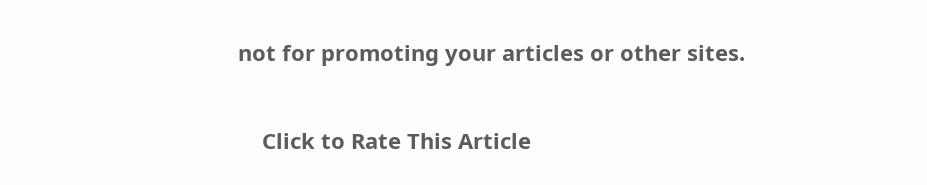not for promoting your articles or other sites.

    Click to Rate This Article